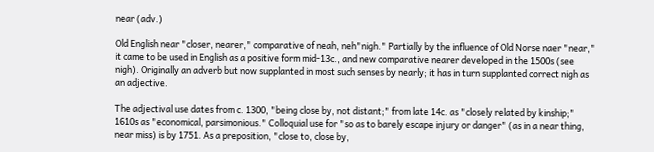near (adv.)

Old English near "closer, nearer," comparative of neah, neh"nigh." Partially by the influence of Old Norse naer "near," it came to be used in English as a positive form mid-13c., and new comparative nearer developed in the 1500s (see nigh). Originally an adverb but now supplanted in most such senses by nearly; it has in turn supplanted correct nigh as an adjective.

The adjectival use dates from c. 1300, "being close by, not distant;" from late 14c. as "closely related by kinship;" 1610s as "economical, parsimonious." Colloquial use for "so as to barely escape injury or danger" (as in a near thing, near miss) is by 1751. As a preposition, "close to, close by,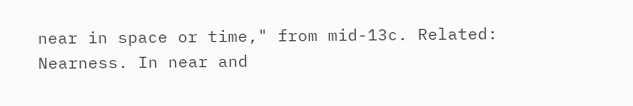near in space or time," from mid-13c. Related: Nearness. In near and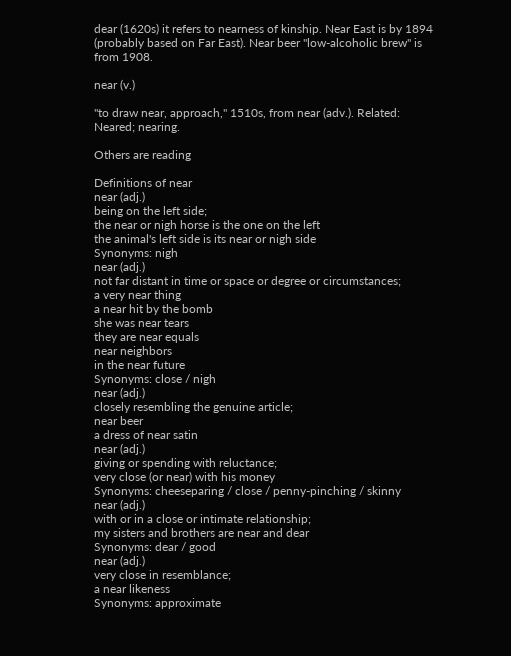dear (1620s) it refers to nearness of kinship. Near East is by 1894 (probably based on Far East). Near beer "low-alcoholic brew" is from 1908.

near (v.)

"to draw near, approach," 1510s, from near (adv.). Related: Neared; nearing.

Others are reading

Definitions of near
near (adj.)
being on the left side;
the near or nigh horse is the one on the left
the animal's left side is its near or nigh side
Synonyms: nigh
near (adj.)
not far distant in time or space or degree or circumstances;
a very near thing
a near hit by the bomb
she was near tears
they are near equals
near neighbors
in the near future
Synonyms: close / nigh
near (adj.)
closely resembling the genuine article;
near beer
a dress of near satin
near (adj.)
giving or spending with reluctance;
very close (or near) with his money
Synonyms: cheeseparing / close / penny-pinching / skinny
near (adj.)
with or in a close or intimate relationship;
my sisters and brothers are near and dear
Synonyms: dear / good
near (adj.)
very close in resemblance;
a near likeness
Synonyms: approximate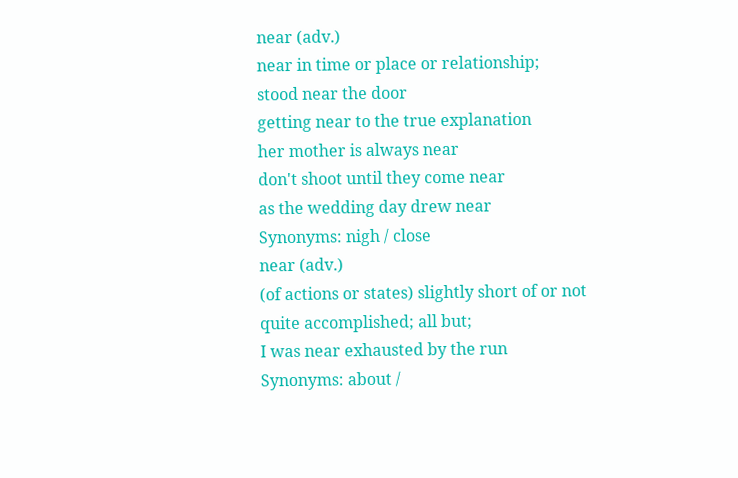near (adv.)
near in time or place or relationship;
stood near the door
getting near to the true explanation
her mother is always near
don't shoot until they come near
as the wedding day drew near
Synonyms: nigh / close
near (adv.)
(of actions or states) slightly short of or not quite accomplished; all but;
I was near exhausted by the run
Synonyms: about /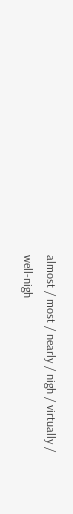almost / most / nearly / nigh / virtually / well-nigh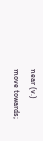near (v.)
move towards;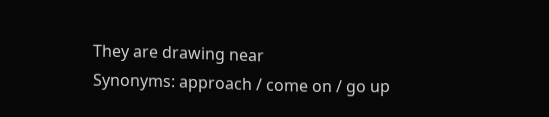They are drawing near
Synonyms: approach / come on / go up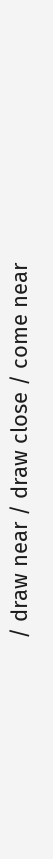/ draw near / draw close / come near